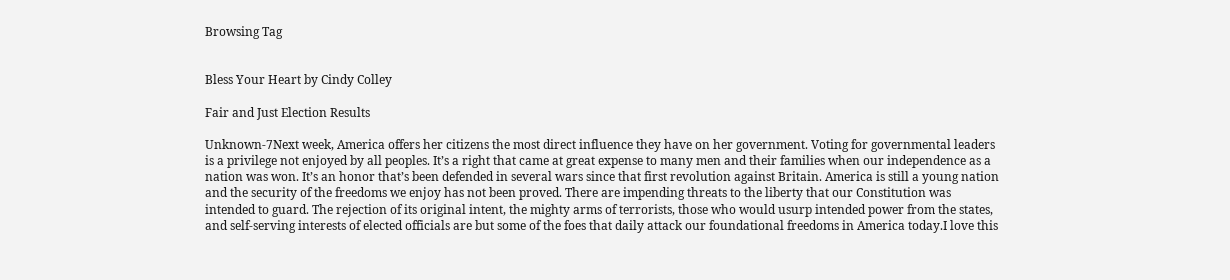Browsing Tag


Bless Your Heart by Cindy Colley

Fair and Just Election Results

Unknown-7Next week, America offers her citizens the most direct influence they have on her government. Voting for governmental leaders is a privilege not enjoyed by all peoples. It’s a right that came at great expense to many men and their families when our independence as a nation was won. It’s an honor that’s been defended in several wars since that first revolution against Britain. America is still a young nation and the security of the freedoms we enjoy has not been proved. There are impending threats to the liberty that our Constitution was intended to guard. The rejection of its original intent, the mighty arms of terrorists, those who would usurp intended power from the states, and self-serving interests of elected officials are but some of the foes that daily attack our foundational freedoms in America today.I love this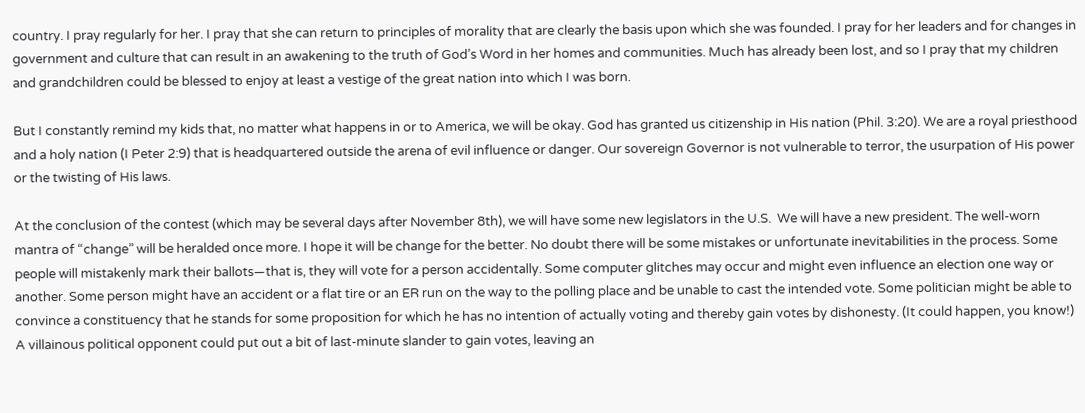country. I pray regularly for her. I pray that she can return to principles of morality that are clearly the basis upon which she was founded. I pray for her leaders and for changes in government and culture that can result in an awakening to the truth of God’s Word in her homes and communities. Much has already been lost, and so I pray that my children and grandchildren could be blessed to enjoy at least a vestige of the great nation into which I was born.

But I constantly remind my kids that, no matter what happens in or to America, we will be okay. God has granted us citizenship in His nation (Phil. 3:20). We are a royal priesthood and a holy nation (I Peter 2:9) that is headquartered outside the arena of evil influence or danger. Our sovereign Governor is not vulnerable to terror, the usurpation of His power or the twisting of His laws.

At the conclusion of the contest (which may be several days after November 8th), we will have some new legislators in the U.S.  We will have a new president. The well-worn mantra of “change” will be heralded once more. I hope it will be change for the better. No doubt there will be some mistakes or unfortunate inevitabilities in the process. Some people will mistakenly mark their ballots—that is, they will vote for a person accidentally. Some computer glitches may occur and might even influence an election one way or another. Some person might have an accident or a flat tire or an ER run on the way to the polling place and be unable to cast the intended vote. Some politician might be able to convince a constituency that he stands for some proposition for which he has no intention of actually voting and thereby gain votes by dishonesty. (It could happen, you know!) A villainous political opponent could put out a bit of last-minute slander to gain votes, leaving an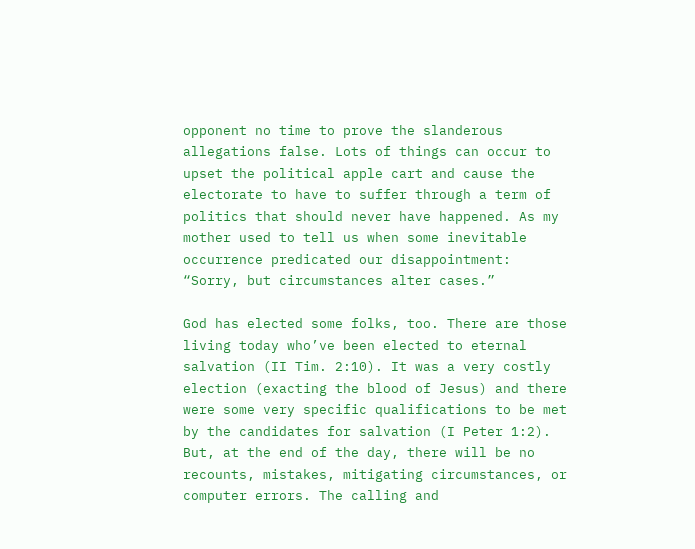opponent no time to prove the slanderous allegations false. Lots of things can occur to upset the political apple cart and cause the electorate to have to suffer through a term of politics that should never have happened. As my mother used to tell us when some inevitable occurrence predicated our disappointment: “Sorry, but circumstances alter cases.”

God has elected some folks, too. There are those living today who’ve been elected to eternal salvation (II Tim. 2:10). It was a very costly election (exacting the blood of Jesus) and there were some very specific qualifications to be met by the candidates for salvation (I Peter 1:2). But, at the end of the day, there will be no recounts, mistakes, mitigating circumstances, or computer errors. The calling and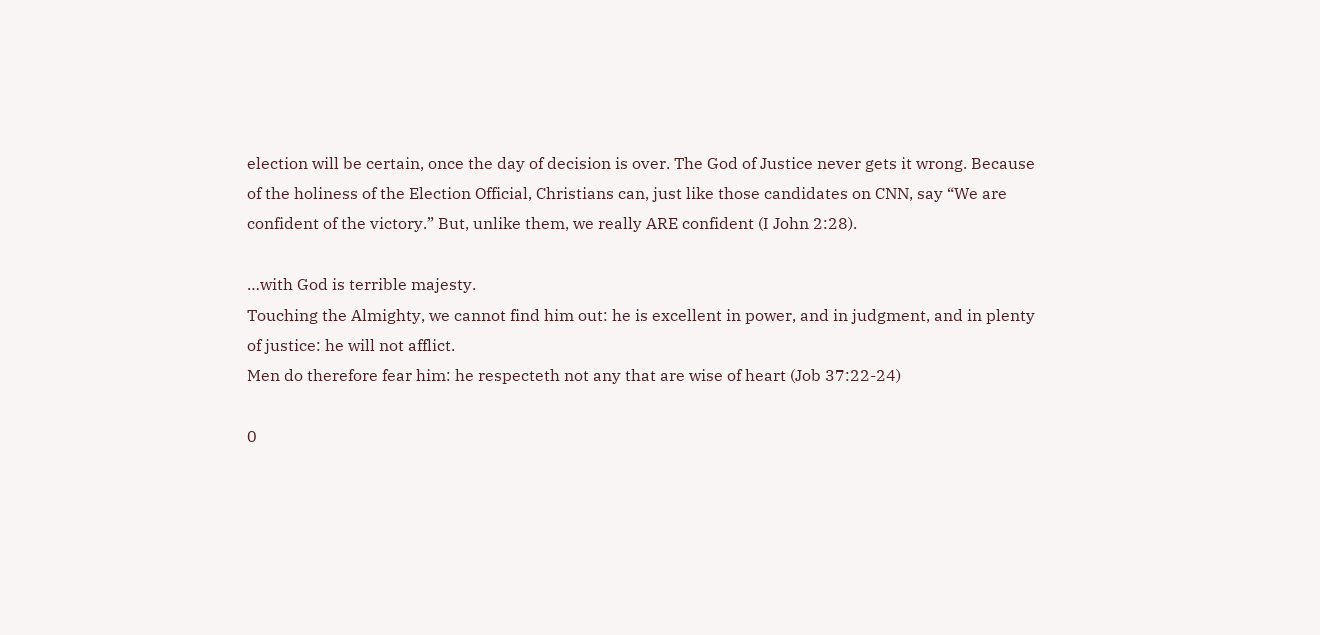election will be certain, once the day of decision is over. The God of Justice never gets it wrong. Because of the holiness of the Election Official, Christians can, just like those candidates on CNN, say “We are confident of the victory.” But, unlike them, we really ARE confident (I John 2:28).

…with God is terrible majesty.
Touching the Almighty, we cannot find him out: he is excellent in power, and in judgment, and in plenty of justice: he will not afflict.
Men do therefore fear him: he respecteth not any that are wise of heart (Job 37:22-24)

0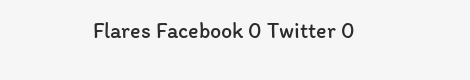Flares Facebook 0 Twitter 0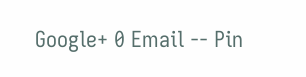Google+ 0 Email -- Pin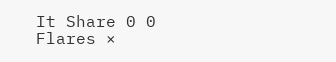It Share 0 0 Flares ×